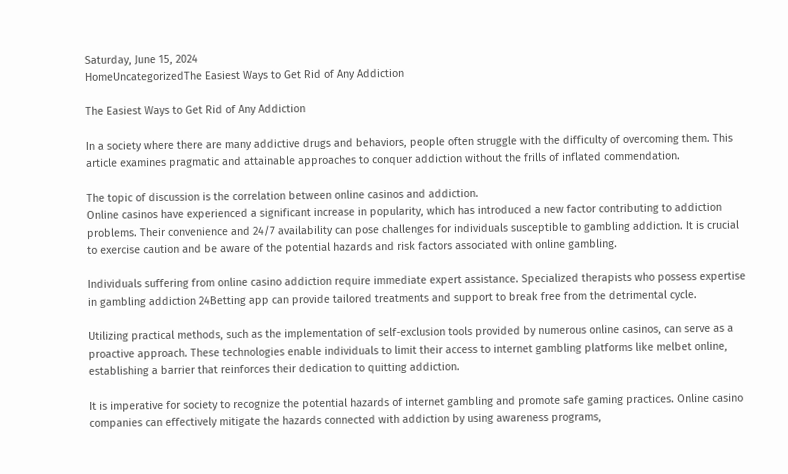Saturday, June 15, 2024
HomeUncategorizedThe Easiest Ways to Get Rid of Any Addiction

The Easiest Ways to Get Rid of Any Addiction

In a society where there are many addictive drugs and behaviors, people often struggle with the difficulty of overcoming them. This article examines pragmatic and attainable approaches to conquer addiction without the frills of inflated commendation.

The topic of discussion is the correlation between online casinos and addiction.
Online casinos have experienced a significant increase in popularity, which has introduced a new factor contributing to addiction problems. Their convenience and 24/7 availability can pose challenges for individuals susceptible to gambling addiction. It is crucial to exercise caution and be aware of the potential hazards and risk factors associated with online gambling.

Individuals suffering from online casino addiction require immediate expert assistance. Specialized therapists who possess expertise in gambling addiction 24Betting app can provide tailored treatments and support to break free from the detrimental cycle.

Utilizing practical methods, such as the implementation of self-exclusion tools provided by numerous online casinos, can serve as a proactive approach. These technologies enable individuals to limit their access to internet gambling platforms like melbet online, establishing a barrier that reinforces their dedication to quitting addiction.

It is imperative for society to recognize the potential hazards of internet gambling and promote safe gaming practices. Online casino companies can effectively mitigate the hazards connected with addiction by using awareness programs,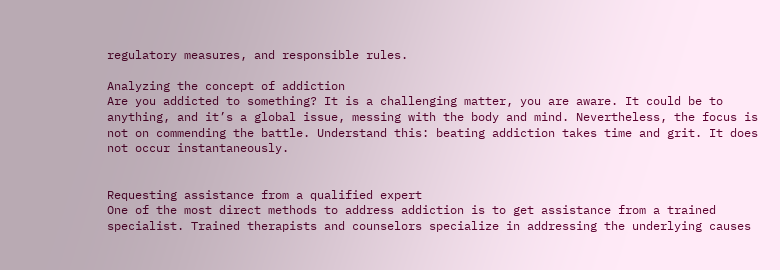regulatory measures, and responsible rules.

Analyzing the concept of addiction
Are you addicted to something? It is a challenging matter, you are aware. It could be to anything, and it’s a global issue, messing with the body and mind. Nevertheless, the focus is not on commending the battle. Understand this: beating addiction takes time and grit. It does not occur instantaneously.


Requesting assistance from a qualified expert
One of the most direct methods to address addiction is to get assistance from a trained specialist. Trained therapists and counselors specialize in addressing the underlying causes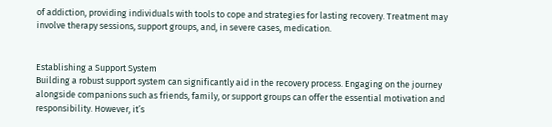of addiction, providing individuals with tools to cope and strategies for lasting recovery. Treatment may involve therapy sessions, support groups, and, in severe cases, medication.


Establishing a Support System
Building a robust support system can significantly aid in the recovery process. Engaging on the journey alongside companions such as friends, family, or support groups can offer the essential motivation and responsibility. However, it’s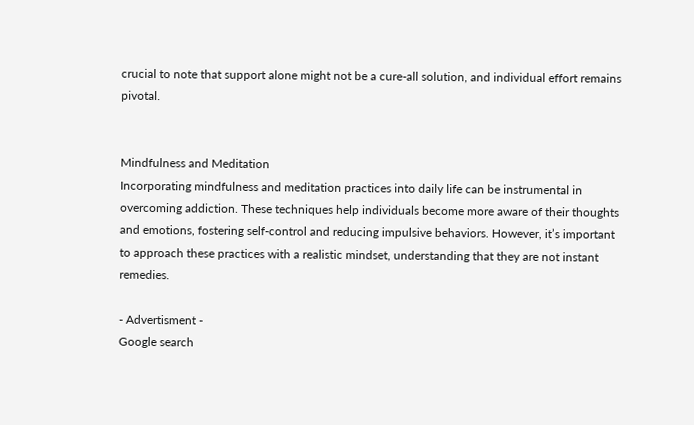crucial to note that support alone might not be a cure-all solution, and individual effort remains pivotal.


Mindfulness and Meditation
Incorporating mindfulness and meditation practices into daily life can be instrumental in overcoming addiction. These techniques help individuals become more aware of their thoughts and emotions, fostering self-control and reducing impulsive behaviors. However, it’s important to approach these practices with a realistic mindset, understanding that they are not instant remedies.

- Advertisment -
Google search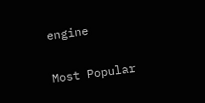engine

Most Popular